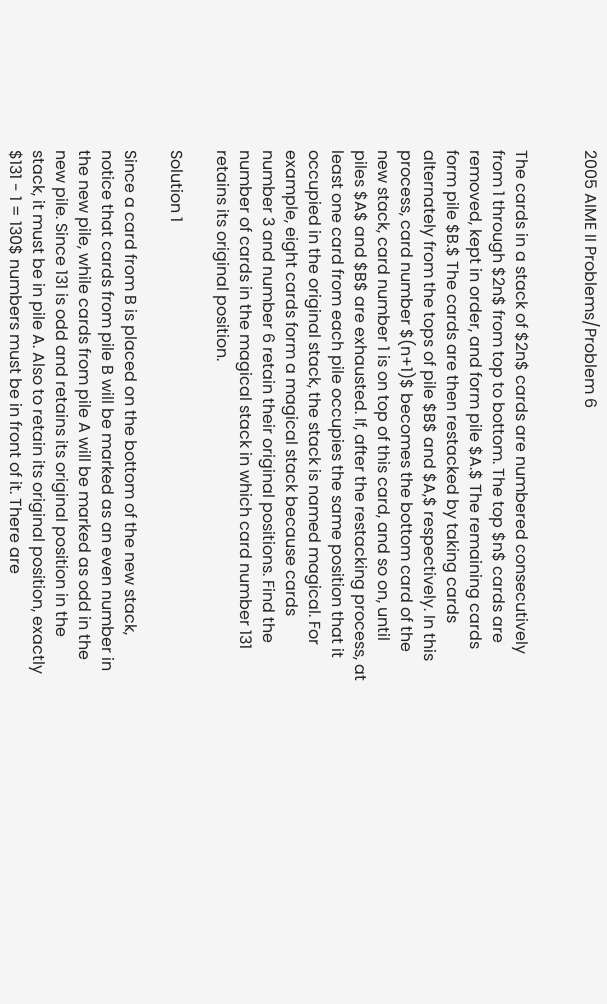2005 AIME II Problems/Problem 6


The cards in a stack of $2n$ cards are numbered consecutively from 1 through $2n$ from top to bottom. The top $n$ cards are removed, kept in order, and form pile $A.$ The remaining cards form pile $B.$ The cards are then restacked by taking cards alternately from the tops of pile $B$ and $A,$ respectively. In this process, card number $(n+1)$ becomes the bottom card of the new stack, card number 1 is on top of this card, and so on, until piles $A$ and $B$ are exhausted. If, after the restacking process, at least one card from each pile occupies the same position that it occupied in the original stack, the stack is named magical. For example, eight cards form a magical stack because cards number 3 and number 6 retain their original positions. Find the number of cards in the magical stack in which card number 131 retains its original position.

Solution 1

Since a card from B is placed on the bottom of the new stack, notice that cards from pile B will be marked as an even number in the new pile, while cards from pile A will be marked as odd in the new pile. Since 131 is odd and retains its original position in the stack, it must be in pile A. Also to retain its original position, exactly $131 - 1 = 130$ numbers must be in front of it. There are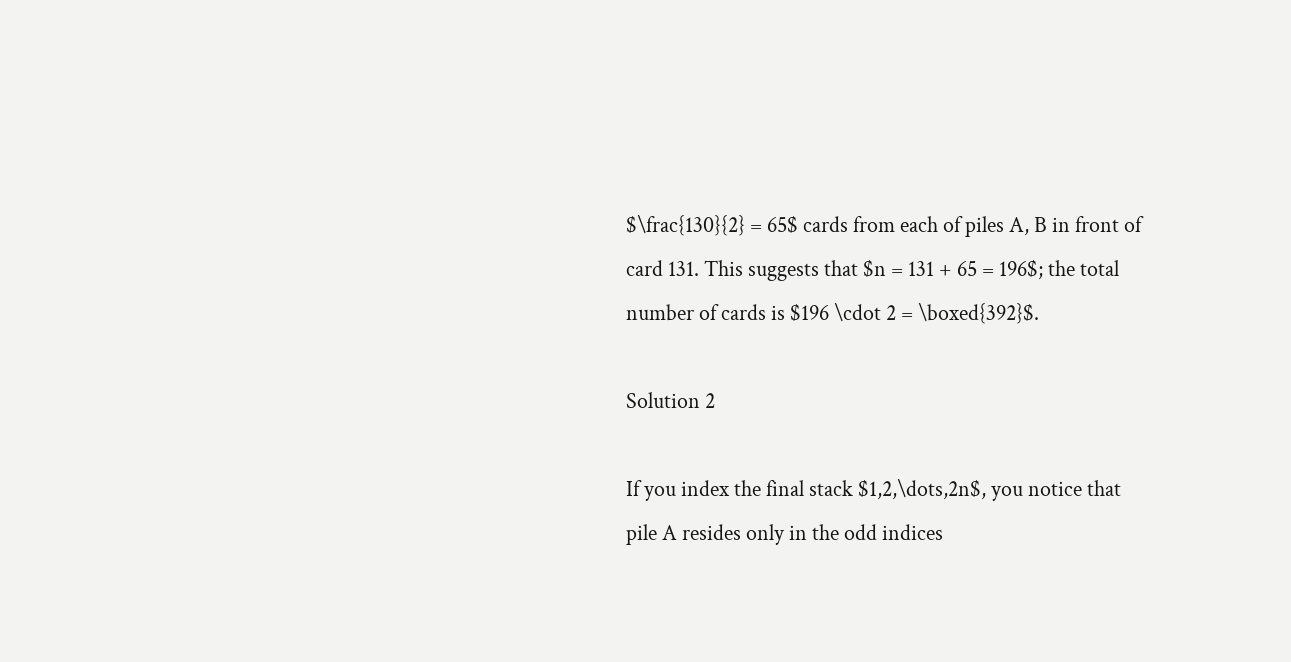$\frac{130}{2} = 65$ cards from each of piles A, B in front of card 131. This suggests that $n = 131 + 65 = 196$; the total number of cards is $196 \cdot 2 = \boxed{392}$.

Solution 2

If you index the final stack $1,2,\dots,2n$, you notice that pile A resides only in the odd indices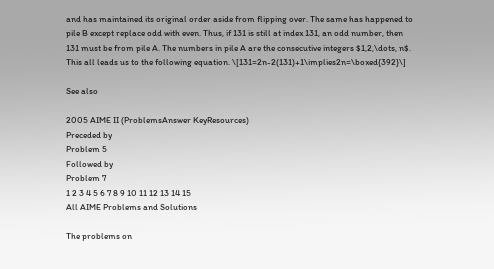and has maintained its original order aside from flipping over. The same has happened to pile B except replace odd with even. Thus, if 131 is still at index 131, an odd number, then 131 must be from pile A. The numbers in pile A are the consecutive integers $1,2,\dots, n$. This all leads us to the following equation. \[131=2n-2(131)+1\implies2n=\boxed{392}\]

See also

2005 AIME II (ProblemsAnswer KeyResources)
Preceded by
Problem 5
Followed by
Problem 7
1 2 3 4 5 6 7 8 9 10 11 12 13 14 15
All AIME Problems and Solutions

The problems on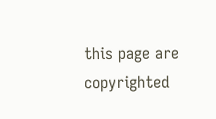this page are copyrighted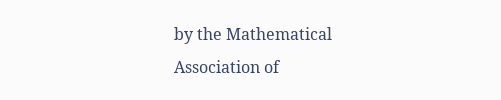by the Mathematical Association of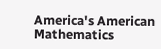America's American Mathematics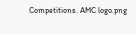Competitions. AMC logo.png